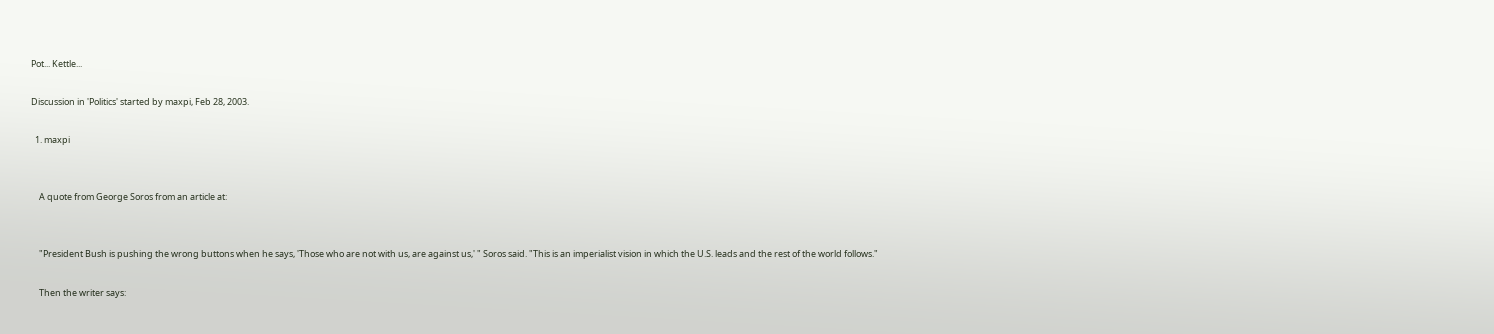Pot... Kettle...

Discussion in 'Politics' started by maxpi, Feb 28, 2003.

  1. maxpi


    A quote from George Soros from an article at:


    "President Bush is pushing the wrong buttons when he says, 'Those who are not with us, are against us,' " Soros said. "This is an imperialist vision in which the U.S. leads and the rest of the world follows."

    Then the writer says: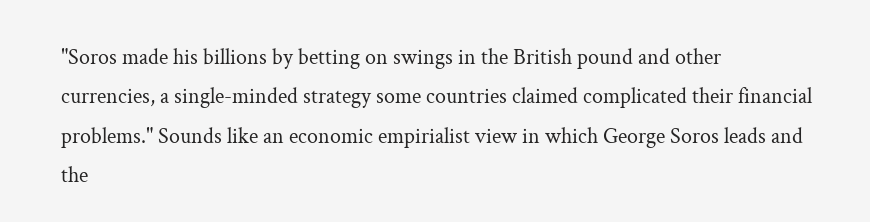"Soros made his billions by betting on swings in the British pound and other currencies, a single-minded strategy some countries claimed complicated their financial problems." Sounds like an economic empirialist view in which George Soros leads and the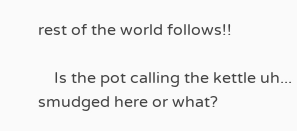rest of the world follows!!

    Is the pot calling the kettle uh... smudged here or what?